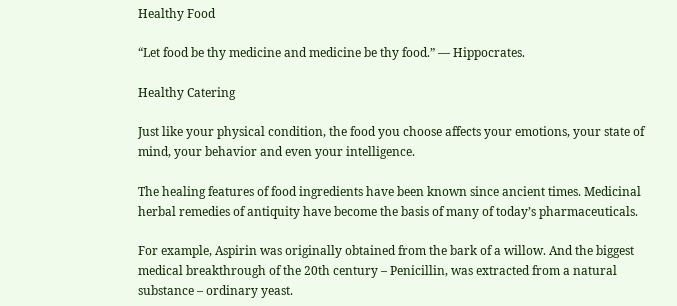Healthy Food

“Let food be thy medicine and medicine be thy food.” — Hippocrates.

Healthy Catering

Just like your physical condition, the food you choose affects your emotions, your state of mind, your behavior and even your intelligence.

The healing features of food ingredients have been known since ancient times. Medicinal herbal remedies of antiquity have become the basis of many of today’s pharmaceuticals.

For example, Aspirin was originally obtained from the bark of a willow. And the biggest medical breakthrough of the 20th century – Penicillin, was extracted from a natural substance – ordinary yeast.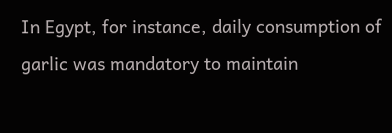In Egypt, for instance, daily consumption of garlic was mandatory to maintain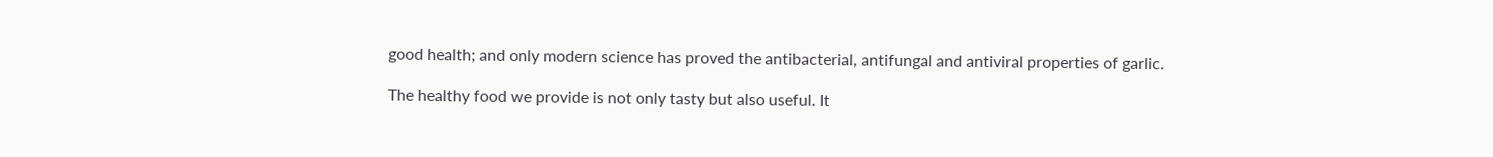good health; and only modern science has proved the antibacterial, antifungal and antiviral properties of garlic.

The healthy food we provide is not only tasty but also useful. It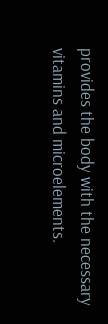provides the body with the necessary vitamins and microelements.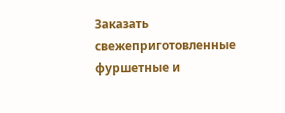Заказать свежеприготовленные фуршетные и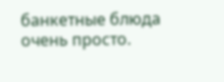банкетные блюда очень просто.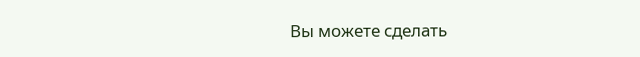Вы можете сделать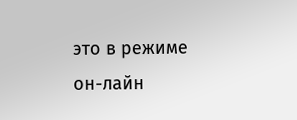это в режиме он-лайн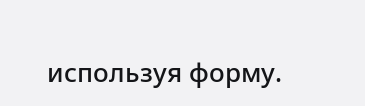используя форму.